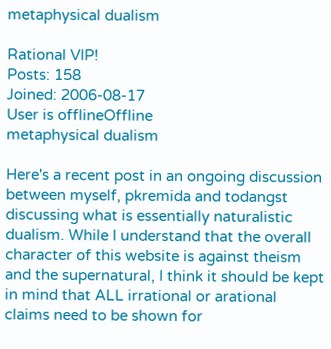metaphysical dualism

Rational VIP!
Posts: 158
Joined: 2006-08-17
User is offlineOffline
metaphysical dualism

Here's a recent post in an ongoing discussion between myself, pkremida and todangst discussing what is essentially naturalistic dualism. While I understand that the overall character of this website is against theism and the supernatural, I think it should be kept in mind that ALL irrational or arational claims need to be shown for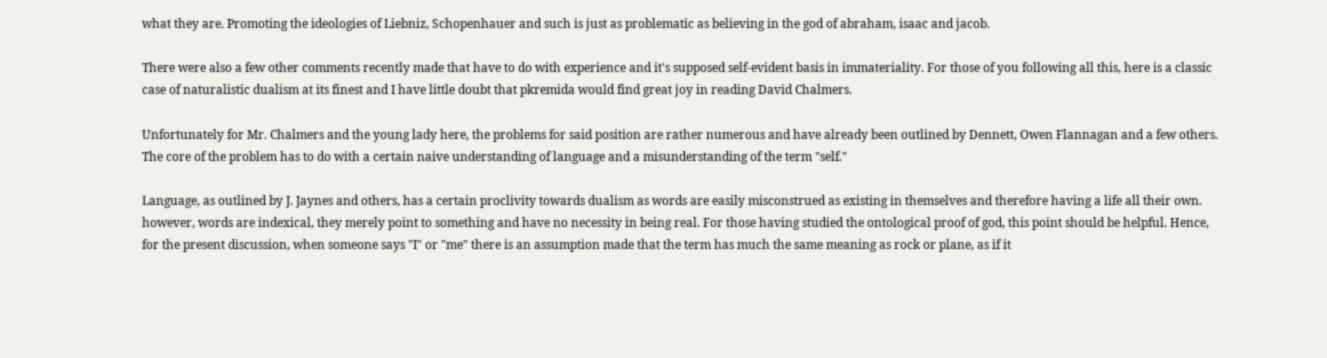what they are. Promoting the ideologies of Liebniz, Schopenhauer and such is just as problematic as believing in the god of abraham, isaac and jacob.

There were also a few other comments recently made that have to do with experience and it's supposed self-evident basis in immateriality. For those of you following all this, here is a classic case of naturalistic dualism at its finest and I have little doubt that pkremida would find great joy in reading David Chalmers.

Unfortunately for Mr. Chalmers and the young lady here, the problems for said position are rather numerous and have already been outlined by Dennett, Owen Flannagan and a few others. The core of the problem has to do with a certain naive understanding of language and a misunderstanding of the term "self."

Language, as outlined by J. Jaynes and others, has a certain proclivity towards dualism as words are easily misconstrued as existing in themselves and therefore having a life all their own. however, words are indexical, they merely point to something and have no necessity in being real. For those having studied the ontological proof of god, this point should be helpful. Hence, for the present discussion, when someone says "I" or "me" there is an assumption made that the term has much the same meaning as rock or plane, as if it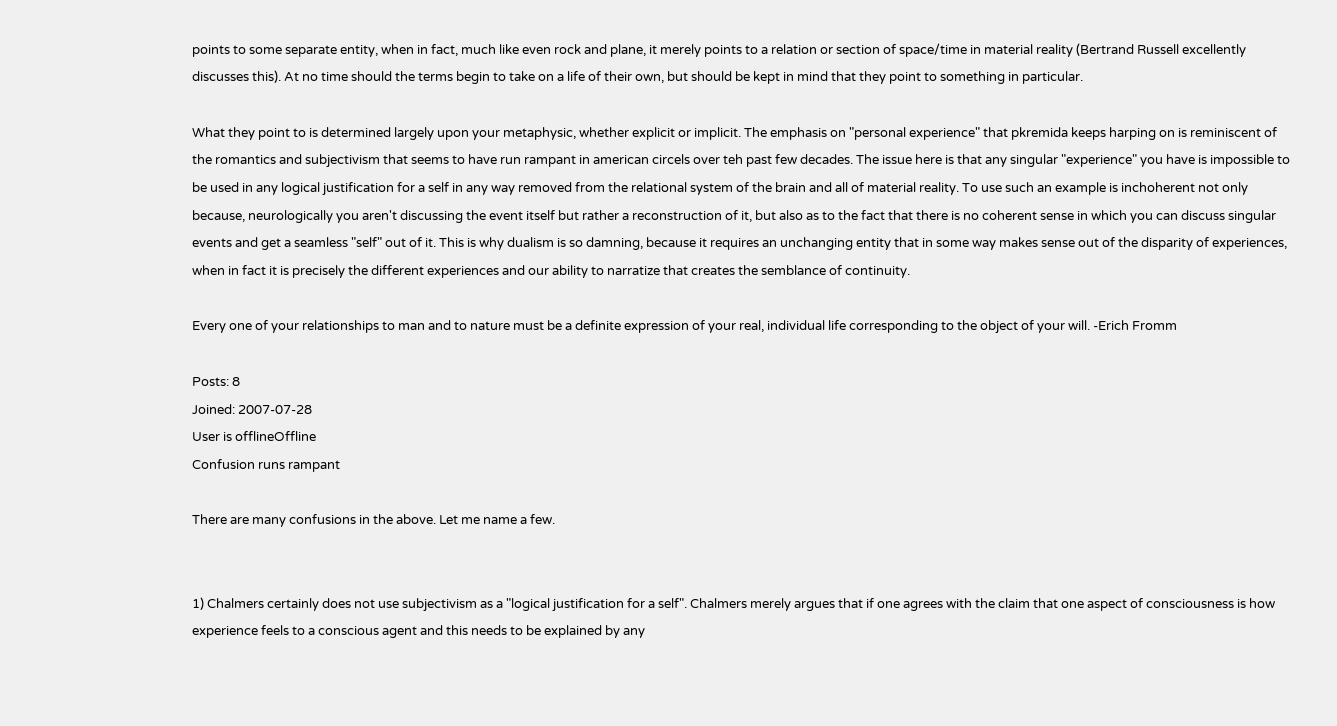points to some separate entity, when in fact, much like even rock and plane, it merely points to a relation or section of space/time in material reality (Bertrand Russell excellently discusses this). At no time should the terms begin to take on a life of their own, but should be kept in mind that they point to something in particular.

What they point to is determined largely upon your metaphysic, whether explicit or implicit. The emphasis on "personal experience" that pkremida keeps harping on is reminiscent of the romantics and subjectivism that seems to have run rampant in american circels over teh past few decades. The issue here is that any singular "experience" you have is impossible to be used in any logical justification for a self in any way removed from the relational system of the brain and all of material reality. To use such an example is inchoherent not only because, neurologically you aren't discussing the event itself but rather a reconstruction of it, but also as to the fact that there is no coherent sense in which you can discuss singular events and get a seamless "self" out of it. This is why dualism is so damning, because it requires an unchanging entity that in some way makes sense out of the disparity of experiences, when in fact it is precisely the different experiences and our ability to narratize that creates the semblance of continuity.

Every one of your relationships to man and to nature must be a definite expression of your real, individual life corresponding to the object of your will. -Erich Fromm

Posts: 8
Joined: 2007-07-28
User is offlineOffline
Confusion runs rampant

There are many confusions in the above. Let me name a few.


1) Chalmers certainly does not use subjectivism as a "logical justification for a self". Chalmers merely argues that if one agrees with the claim that one aspect of consciousness is how experience feels to a conscious agent and this needs to be explained by any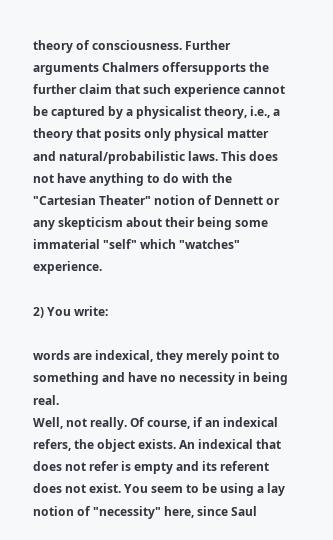theory of consciousness. Further arguments Chalmers offersupports the further claim that such experience cannot be captured by a physicalist theory, i.e., a theory that posits only physical matter and natural/probabilistic laws. This does not have anything to do with the "Cartesian Theater" notion of Dennett or any skepticism about their being some immaterial "self" which "watches" experience.

2) You write:

words are indexical, they merely point to something and have no necessity in being real.
Well, not really. Of course, if an indexical refers, the object exists. An indexical that does not refer is empty and its referent does not exist. You seem to be using a lay notion of "necessity" here, since Saul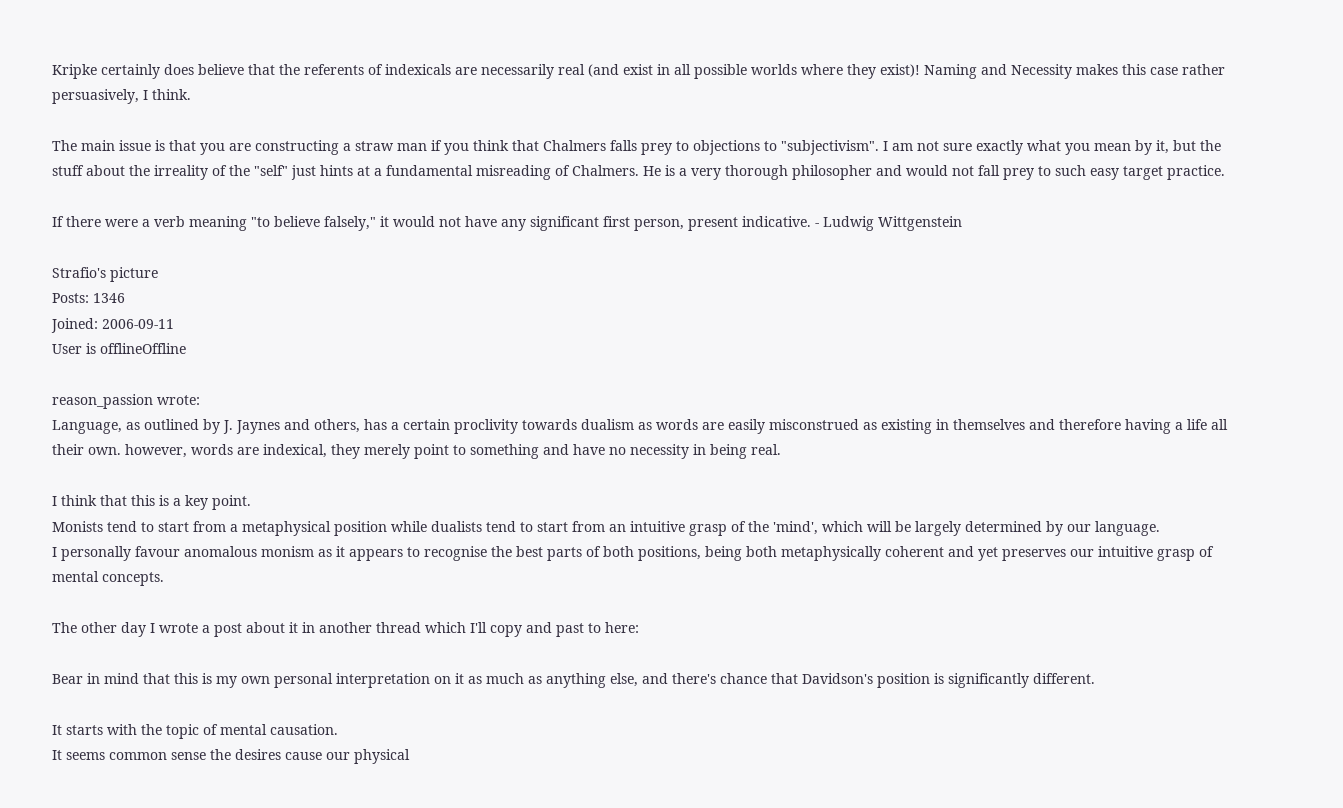Kripke certainly does believe that the referents of indexicals are necessarily real (and exist in all possible worlds where they exist)! Naming and Necessity makes this case rather persuasively, I think.

The main issue is that you are constructing a straw man if you think that Chalmers falls prey to objections to "subjectivism". I am not sure exactly what you mean by it, but the stuff about the irreality of the "self" just hints at a fundamental misreading of Chalmers. He is a very thorough philosopher and would not fall prey to such easy target practice.

If there were a verb meaning "to believe falsely," it would not have any significant first person, present indicative. - Ludwig Wittgenstein

Strafio's picture
Posts: 1346
Joined: 2006-09-11
User is offlineOffline

reason_passion wrote:
Language, as outlined by J. Jaynes and others, has a certain proclivity towards dualism as words are easily misconstrued as existing in themselves and therefore having a life all their own. however, words are indexical, they merely point to something and have no necessity in being real.

I think that this is a key point.
Monists tend to start from a metaphysical position while dualists tend to start from an intuitive grasp of the 'mind', which will be largely determined by our language.
I personally favour anomalous monism as it appears to recognise the best parts of both positions, being both metaphysically coherent and yet preserves our intuitive grasp of mental concepts.

The other day I wrote a post about it in another thread which I'll copy and past to here:

Bear in mind that this is my own personal interpretation on it as much as anything else, and there's chance that Davidson's position is significantly different.

It starts with the topic of mental causation.
It seems common sense the desires cause our physical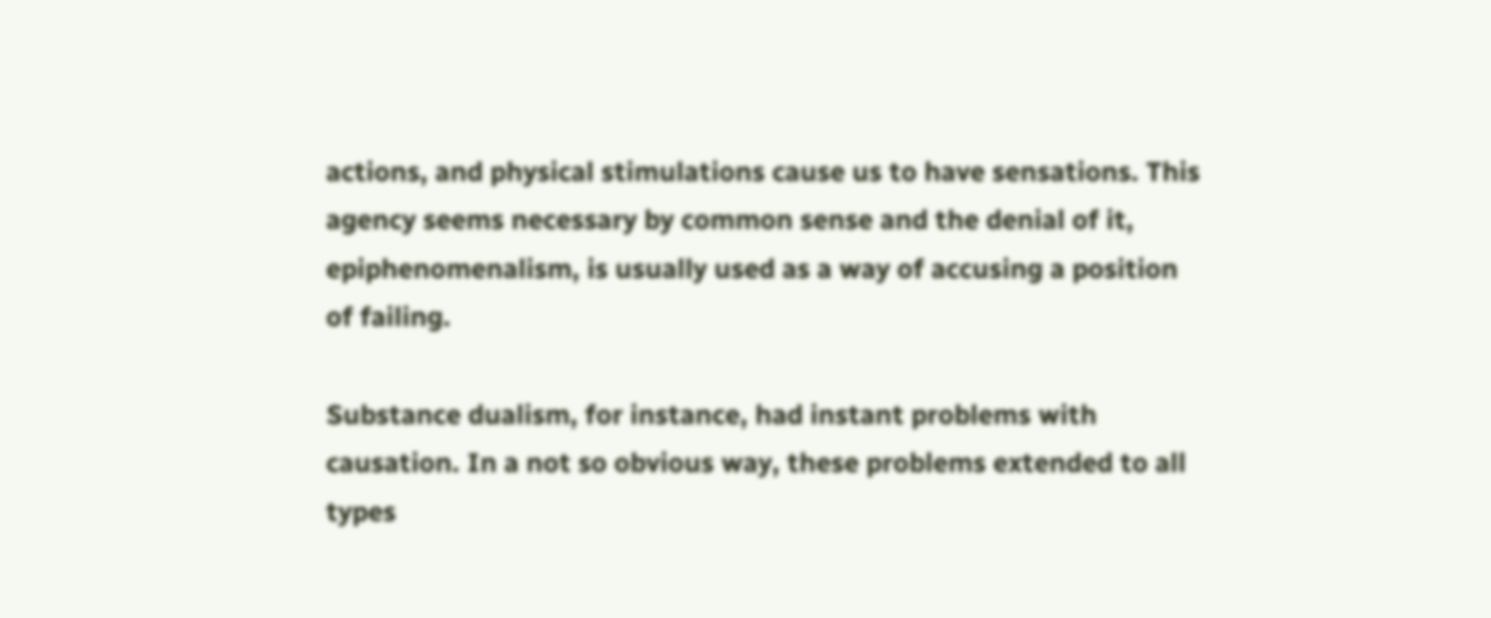actions, and physical stimulations cause us to have sensations. This agency seems necessary by common sense and the denial of it, epiphenomenalism, is usually used as a way of accusing a position of failing.

Substance dualism, for instance, had instant problems with causation. In a not so obvious way, these problems extended to all types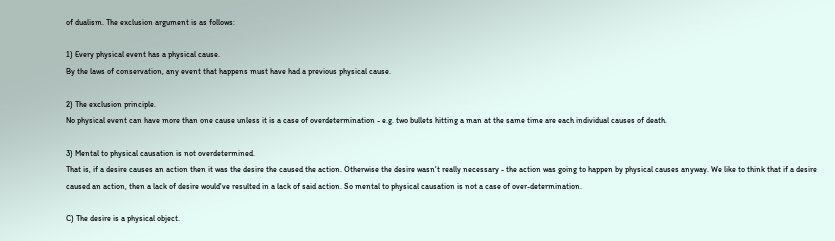of dualism. The exclusion argument is as follows:

1) Every physical event has a physical cause.
By the laws of conservation, any event that happens must have had a previous physical cause.

2) The exclusion principle.
No physical event can have more than one cause unless it is a case of overdetermination - e.g. two bullets hitting a man at the same time are each individual causes of death.

3) Mental to physical causation is not overdetermined.
That is, if a desire causes an action then it was the desire the caused the action. Otherwise the desire wasn't really necessary - the action was going to happen by physical causes anyway. We like to think that if a desire caused an action, then a lack of desire would've resulted in a lack of said action. So mental to physical causation is not a case of over-determination.

C) The desire is a physical object.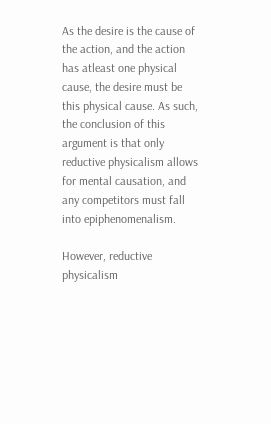As the desire is the cause of the action, and the action has atleast one physical cause, the desire must be this physical cause. As such, the conclusion of this argument is that only reductive physicalism allows for mental causation, and any competitors must fall into epiphenomenalism.

However, reductive physicalism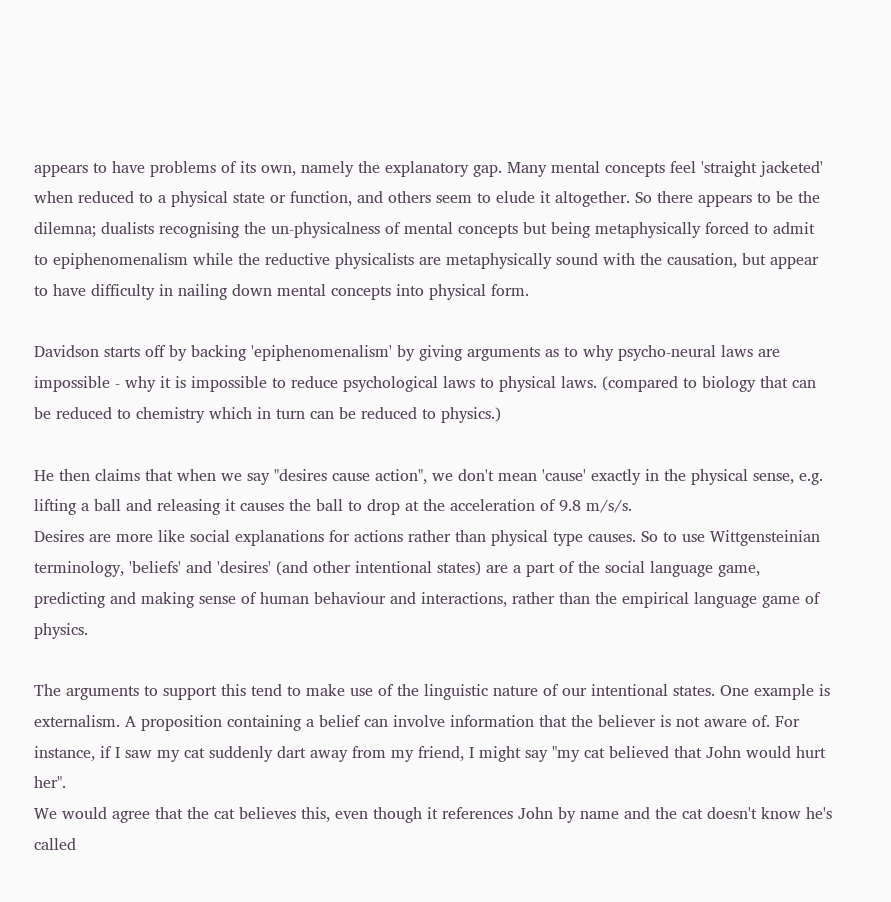appears to have problems of its own, namely the explanatory gap. Many mental concepts feel 'straight jacketed' when reduced to a physical state or function, and others seem to elude it altogether. So there appears to be the dilemna; dualists recognising the un-physicalness of mental concepts but being metaphysically forced to admit to epiphenomenalism while the reductive physicalists are metaphysically sound with the causation, but appear to have difficulty in nailing down mental concepts into physical form.

Davidson starts off by backing 'epiphenomenalism' by giving arguments as to why psycho-neural laws are impossible - why it is impossible to reduce psychological laws to physical laws. (compared to biology that can be reduced to chemistry which in turn can be reduced to physics.)

He then claims that when we say "desires cause action", we don't mean 'cause' exactly in the physical sense, e.g. lifting a ball and releasing it causes the ball to drop at the acceleration of 9.8 m/s/s.
Desires are more like social explanations for actions rather than physical type causes. So to use Wittgensteinian terminology, 'beliefs' and 'desires' (and other intentional states) are a part of the social language game, predicting and making sense of human behaviour and interactions, rather than the empirical language game of physics.

The arguments to support this tend to make use of the linguistic nature of our intentional states. One example is externalism. A proposition containing a belief can involve information that the believer is not aware of. For instance, if I saw my cat suddenly dart away from my friend, I might say "my cat believed that John would hurt her".
We would agree that the cat believes this, even though it references John by name and the cat doesn't know he's called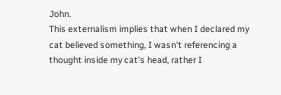John.
This externalism implies that when I declared my cat believed something, I wasn't referencing a thought inside my cat's head, rather I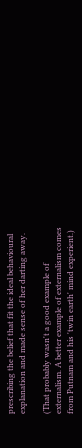prescribing the belief that fit the ideal behavioural explanation and made sense of her darting away.

(That probably wasn't a good example of externalism. A better example of externalism comes from Putnam and his 'twin earth' mind experient.)